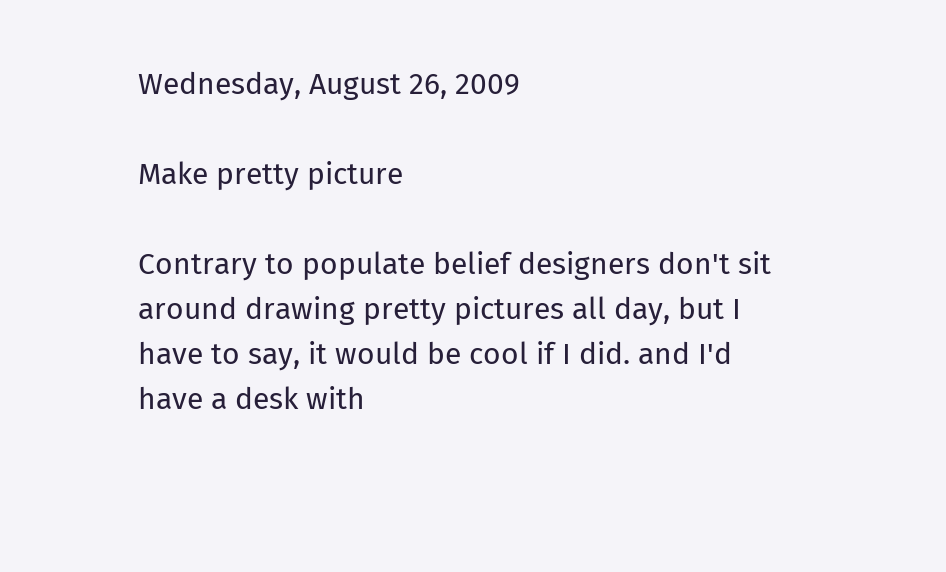Wednesday, August 26, 2009

Make pretty picture

Contrary to populate belief designers don't sit around drawing pretty pictures all day, but I have to say, it would be cool if I did. and I'd have a desk with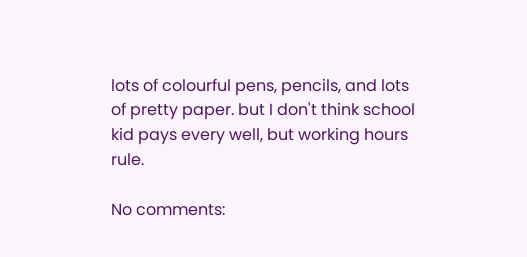lots of colourful pens, pencils, and lots of pretty paper. but I don't think school kid pays every well, but working hours rule.

No comments: